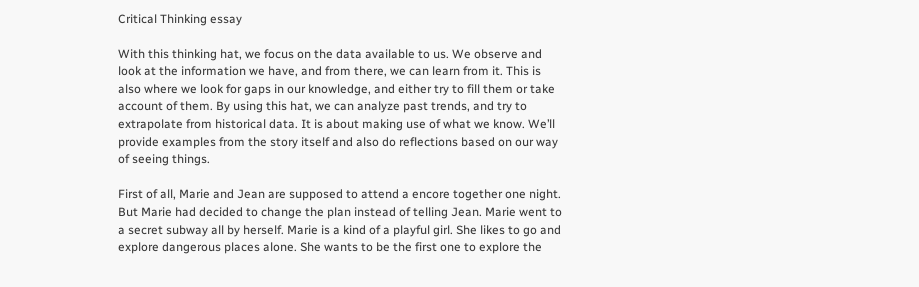Critical Thinking essay

With this thinking hat, we focus on the data available to us. We observe and look at the information we have, and from there, we can learn from it. This is also where we look for gaps in our knowledge, and either try to fill them or take account of them. By using this hat, we can analyze past trends, and try to extrapolate from historical data. It is about making use of what we know. We’ll provide examples from the story itself and also do reflections based on our way of seeing things.

First of all, Marie and Jean are supposed to attend a encore together one night. But Marie had decided to change the plan instead of telling Jean. Marie went to a secret subway all by herself. Marie is a kind of a playful girl. She likes to go and explore dangerous places alone. She wants to be the first one to explore the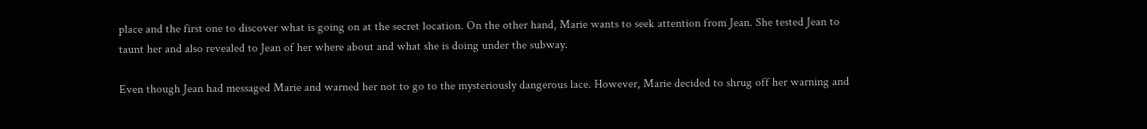place and the first one to discover what is going on at the secret location. On the other hand, Marie wants to seek attention from Jean. She tested Jean to taunt her and also revealed to Jean of her where about and what she is doing under the subway.

Even though Jean had messaged Marie and warned her not to go to the mysteriously dangerous lace. However, Marie decided to shrug off her warning and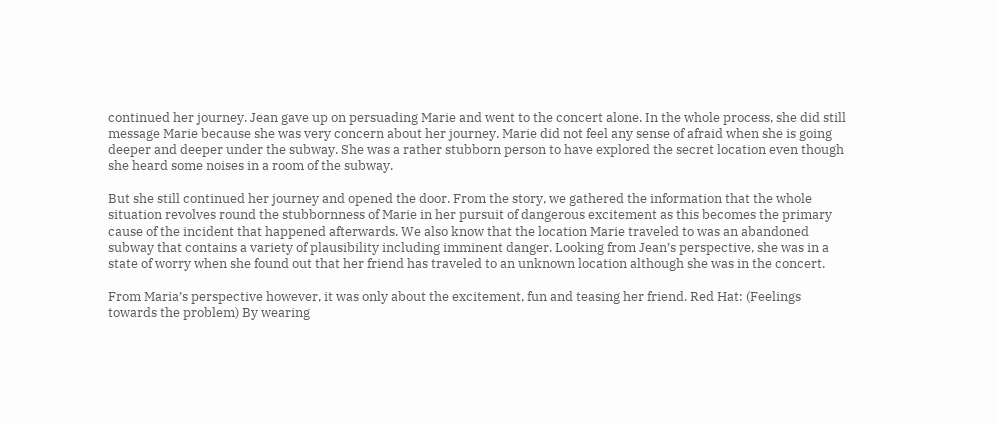continued her journey. Jean gave up on persuading Marie and went to the concert alone. In the whole process, she did still message Marie because she was very concern about her journey. Marie did not feel any sense of afraid when she is going deeper and deeper under the subway. She was a rather stubborn person to have explored the secret location even though she heard some noises in a room of the subway.

But she still continued her journey and opened the door. From the story, we gathered the information that the whole situation revolves round the stubbornness of Marie in her pursuit of dangerous excitement as this becomes the primary cause of the incident that happened afterwards. We also know that the location Marie traveled to was an abandoned subway that contains a variety of plausibility including imminent danger. Looking from Jean’s perspective, she was in a state of worry when she found out that her friend has traveled to an unknown location although she was in the concert.

From Maria’s perspective however, it was only about the excitement, fun and teasing her friend. Red Hat: (Feelings towards the problem) By wearing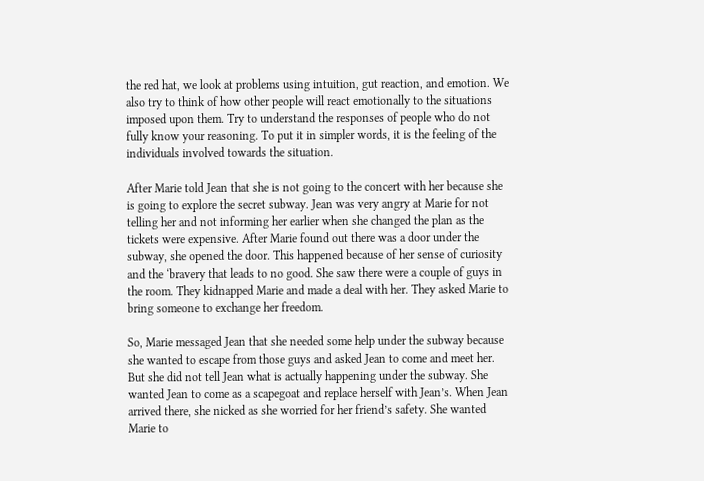the red hat, we look at problems using intuition, gut reaction, and emotion. We also try to think of how other people will react emotionally to the situations imposed upon them. Try to understand the responses of people who do not fully know your reasoning. To put it in simpler words, it is the feeling of the individuals involved towards the situation.

After Marie told Jean that she is not going to the concert with her because she is going to explore the secret subway. Jean was very angry at Marie for not telling her and not informing her earlier when she changed the plan as the tickets were expensive. After Marie found out there was a door under the subway, she opened the door. This happened because of her sense of curiosity and the ‘bravery that leads to no good. She saw there were a couple of guys in the room. They kidnapped Marie and made a deal with her. They asked Marie to bring someone to exchange her freedom.

So, Marie messaged Jean that she needed some help under the subway because she wanted to escape from those guys and asked Jean to come and meet her. But she did not tell Jean what is actually happening under the subway. She wanted Jean to come as a scapegoat and replace herself with Jean’s. When Jean arrived there, she nicked as she worried for her friend’s safety. She wanted Marie to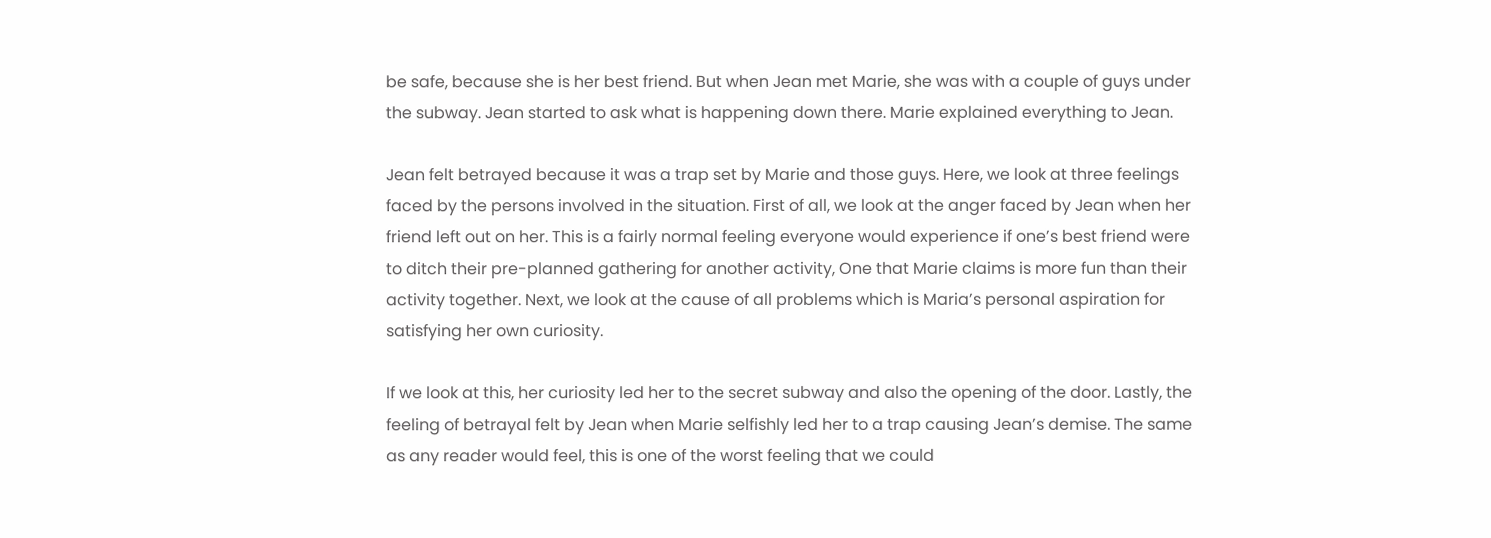be safe, because she is her best friend. But when Jean met Marie, she was with a couple of guys under the subway. Jean started to ask what is happening down there. Marie explained everything to Jean.

Jean felt betrayed because it was a trap set by Marie and those guys. Here, we look at three feelings faced by the persons involved in the situation. First of all, we look at the anger faced by Jean when her friend left out on her. This is a fairly normal feeling everyone would experience if one’s best friend were to ditch their pre-planned gathering for another activity, One that Marie claims is more fun than their activity together. Next, we look at the cause of all problems which is Maria’s personal aspiration for satisfying her own curiosity.

If we look at this, her curiosity led her to the secret subway and also the opening of the door. Lastly, the feeling of betrayal felt by Jean when Marie selfishly led her to a trap causing Jean’s demise. The same as any reader would feel, this is one of the worst feeling that we could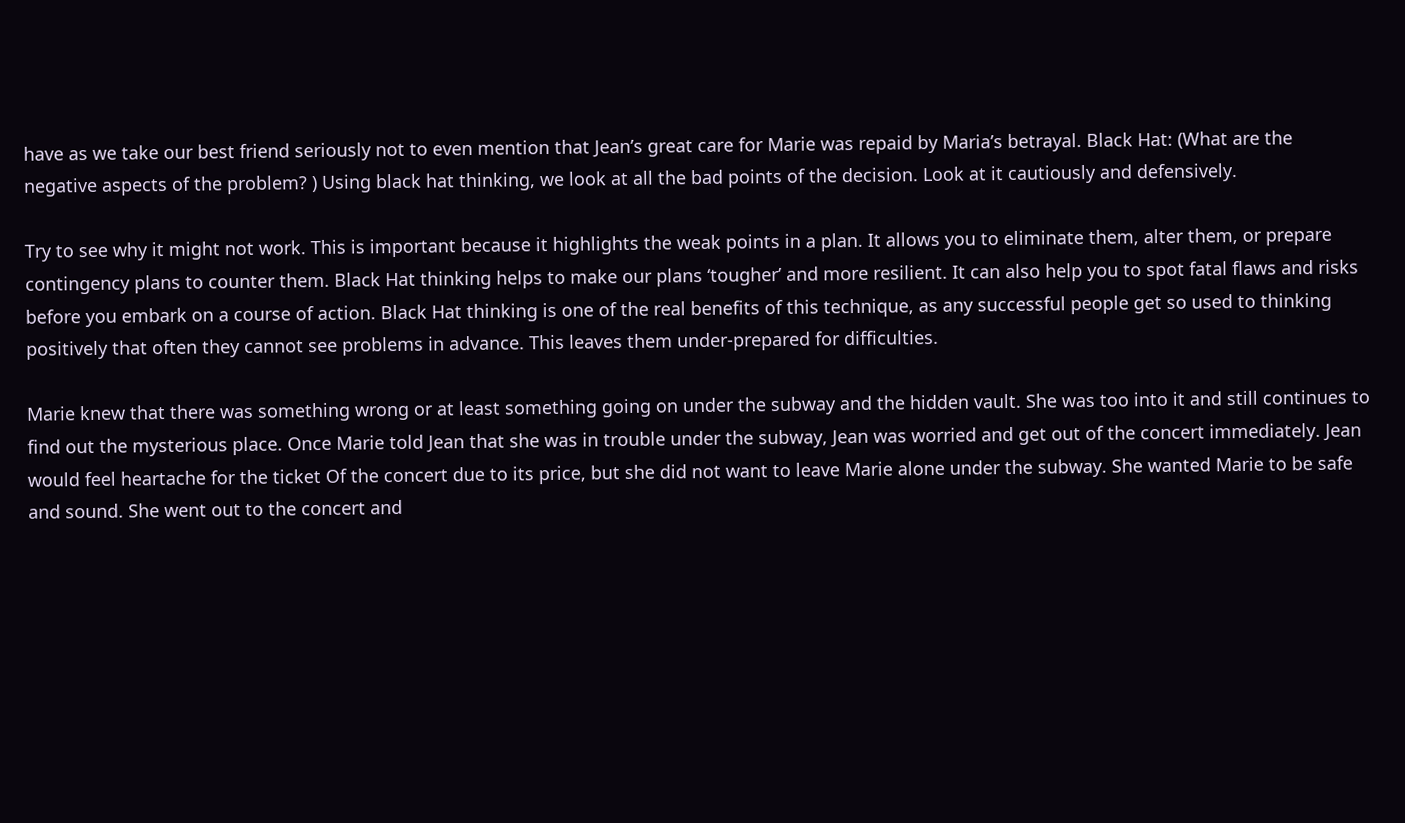have as we take our best friend seriously not to even mention that Jean’s great care for Marie was repaid by Maria’s betrayal. Black Hat: (What are the negative aspects of the problem? ) Using black hat thinking, we look at all the bad points of the decision. Look at it cautiously and defensively.

Try to see why it might not work. This is important because it highlights the weak points in a plan. It allows you to eliminate them, alter them, or prepare contingency plans to counter them. Black Hat thinking helps to make our plans ‘tougher’ and more resilient. It can also help you to spot fatal flaws and risks before you embark on a course of action. Black Hat thinking is one of the real benefits of this technique, as any successful people get so used to thinking positively that often they cannot see problems in advance. This leaves them under-prepared for difficulties.

Marie knew that there was something wrong or at least something going on under the subway and the hidden vault. She was too into it and still continues to find out the mysterious place. Once Marie told Jean that she was in trouble under the subway, Jean was worried and get out of the concert immediately. Jean would feel heartache for the ticket Of the concert due to its price, but she did not want to leave Marie alone under the subway. She wanted Marie to be safe and sound. She went out to the concert and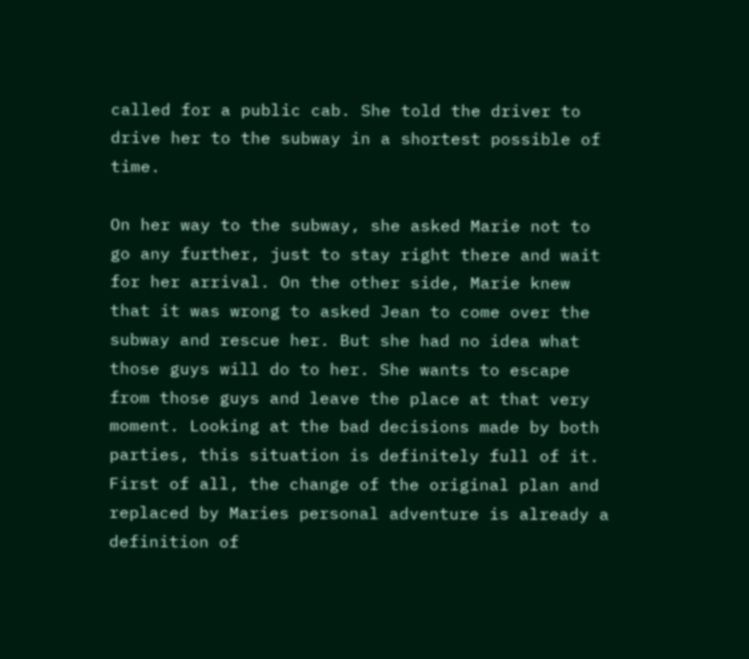called for a public cab. She told the driver to drive her to the subway in a shortest possible of time.

On her way to the subway, she asked Marie not to go any further, just to stay right there and wait for her arrival. On the other side, Marie knew that it was wrong to asked Jean to come over the subway and rescue her. But she had no idea what those guys will do to her. She wants to escape from those guys and leave the place at that very moment. Looking at the bad decisions made by both parties, this situation is definitely full of it. First of all, the change of the original plan and replaced by Maries personal adventure is already a definition of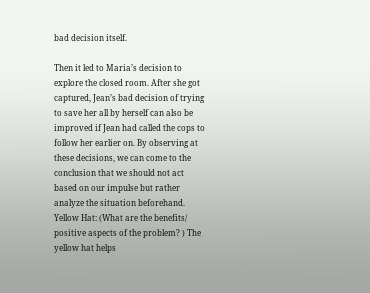bad decision itself.

Then it led to Maria’s decision to explore the closed room. After she got captured, Jean’s bad decision of trying to save her all by herself can also be improved if Jean had called the cops to follow her earlier on. By observing at these decisions, we can come to the conclusion that we should not act based on our impulse but rather analyze the situation beforehand. Yellow Hat: (What are the benefits/ positive aspects of the problem? ) The yellow hat helps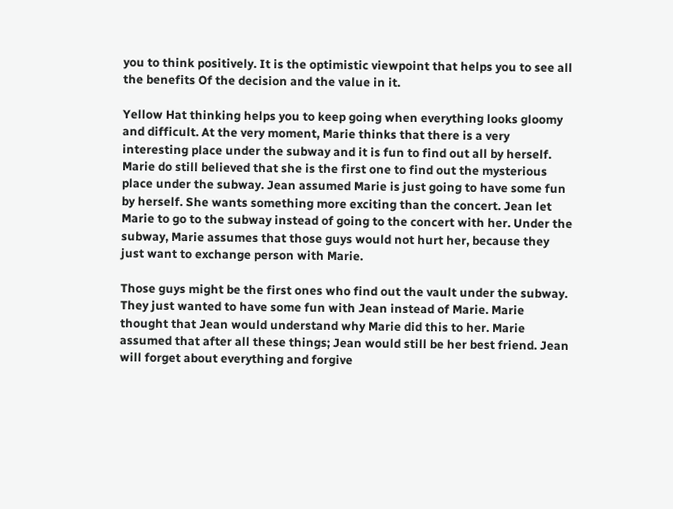you to think positively. It is the optimistic viewpoint that helps you to see all the benefits Of the decision and the value in it.

Yellow Hat thinking helps you to keep going when everything looks gloomy and difficult. At the very moment, Marie thinks that there is a very interesting place under the subway and it is fun to find out all by herself. Marie do still believed that she is the first one to find out the mysterious place under the subway. Jean assumed Marie is just going to have some fun by herself. She wants something more exciting than the concert. Jean let Marie to go to the subway instead of going to the concert with her. Under the subway, Marie assumes that those guys would not hurt her, because they just want to exchange person with Marie.

Those guys might be the first ones who find out the vault under the subway. They just wanted to have some fun with Jean instead of Marie. Marie thought that Jean would understand why Marie did this to her. Marie assumed that after all these things; Jean would still be her best friend. Jean will forget about everything and forgive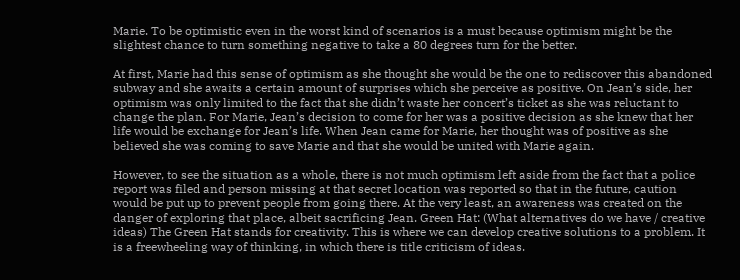Marie. To be optimistic even in the worst kind of scenarios is a must because optimism might be the slightest chance to turn something negative to take a 80 degrees turn for the better.

At first, Marie had this sense of optimism as she thought she would be the one to rediscover this abandoned subway and she awaits a certain amount of surprises which she perceive as positive. On Jean’s side, her optimism was only limited to the fact that she didn’t waste her concert’s ticket as she was reluctant to change the plan. For Marie, Jean’s decision to come for her was a positive decision as she knew that her life would be exchange for Jean’s life. When Jean came for Marie, her thought was of positive as she believed she was coming to save Marie and that she would be united with Marie again.

However, to see the situation as a whole, there is not much optimism left aside from the fact that a police report was filed and person missing at that secret location was reported so that in the future, caution would be put up to prevent people from going there. At the very least, an awareness was created on the danger of exploring that place, albeit sacrificing Jean. Green Hat: (What alternatives do we have / creative ideas) The Green Hat stands for creativity. This is where we can develop creative solutions to a problem. It is a freewheeling way of thinking, in which there is title criticism of ideas.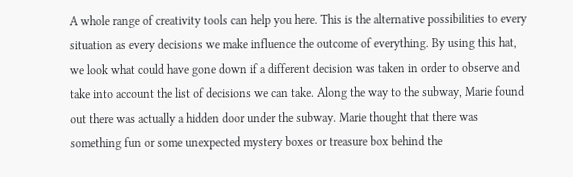A whole range of creativity tools can help you here. This is the alternative possibilities to every situation as every decisions we make influence the outcome of everything. By using this hat, we look what could have gone down if a different decision was taken in order to observe and take into account the list of decisions we can take. Along the way to the subway, Marie found out there was actually a hidden door under the subway. Marie thought that there was something fun or some unexpected mystery boxes or treasure box behind the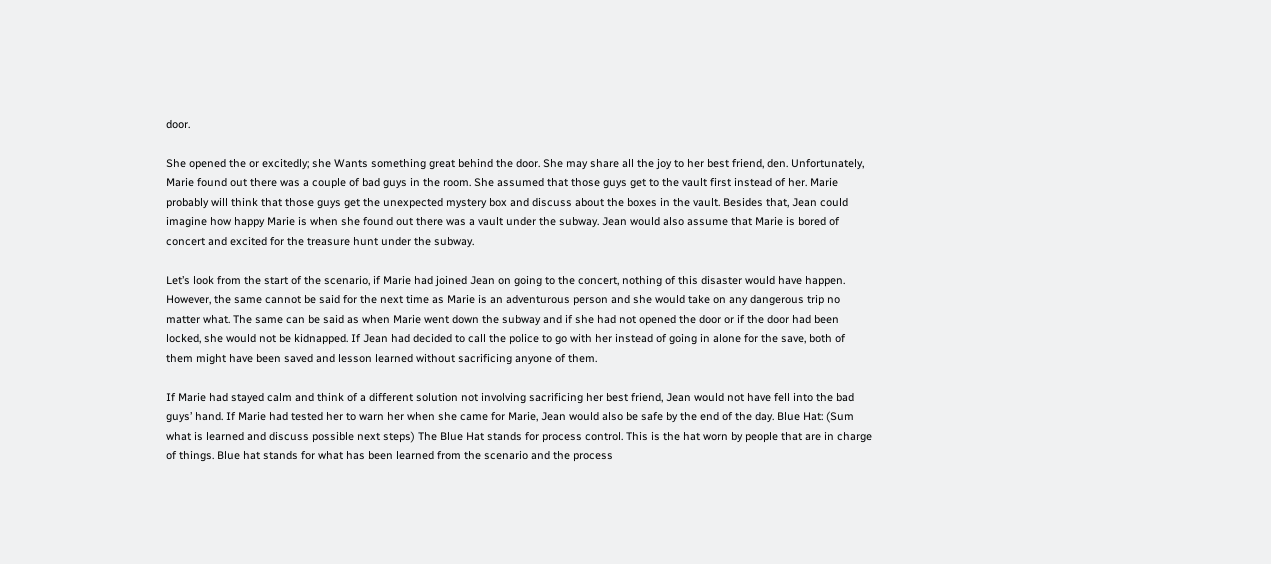door.

She opened the or excitedly; she Wants something great behind the door. She may share all the joy to her best friend, den. Unfortunately, Marie found out there was a couple of bad guys in the room. She assumed that those guys get to the vault first instead of her. Marie probably will think that those guys get the unexpected mystery box and discuss about the boxes in the vault. Besides that, Jean could imagine how happy Marie is when she found out there was a vault under the subway. Jean would also assume that Marie is bored of concert and excited for the treasure hunt under the subway.

Let’s look from the start of the scenario, if Marie had joined Jean on going to the concert, nothing of this disaster would have happen. However, the same cannot be said for the next time as Marie is an adventurous person and she would take on any dangerous trip no matter what. The same can be said as when Marie went down the subway and if she had not opened the door or if the door had been locked, she would not be kidnapped. If Jean had decided to call the police to go with her instead of going in alone for the save, both of them might have been saved and lesson learned without sacrificing anyone of them.

If Marie had stayed calm and think of a different solution not involving sacrificing her best friend, Jean would not have fell into the bad guys’ hand. If Marie had tested her to warn her when she came for Marie, Jean would also be safe by the end of the day. Blue Hat: (Sum what is learned and discuss possible next steps) The Blue Hat stands for process control. This is the hat worn by people that are in charge of things. Blue hat stands for what has been learned from the scenario and the process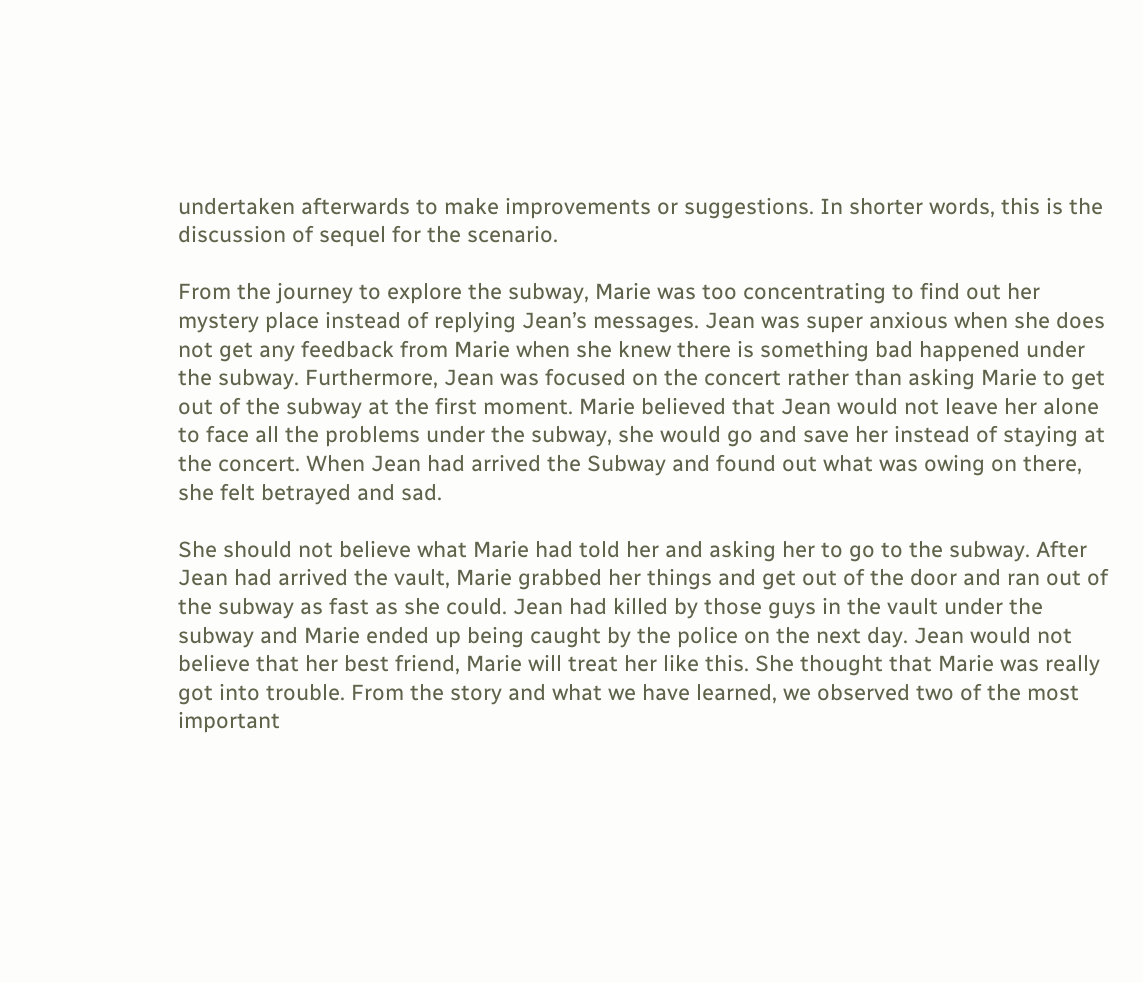undertaken afterwards to make improvements or suggestions. In shorter words, this is the discussion of sequel for the scenario.

From the journey to explore the subway, Marie was too concentrating to find out her mystery place instead of replying Jean’s messages. Jean was super anxious when she does not get any feedback from Marie when she knew there is something bad happened under the subway. Furthermore, Jean was focused on the concert rather than asking Marie to get out of the subway at the first moment. Marie believed that Jean would not leave her alone to face all the problems under the subway, she would go and save her instead of staying at the concert. When Jean had arrived the Subway and found out what was owing on there, she felt betrayed and sad.

She should not believe what Marie had told her and asking her to go to the subway. After Jean had arrived the vault, Marie grabbed her things and get out of the door and ran out of the subway as fast as she could. Jean had killed by those guys in the vault under the subway and Marie ended up being caught by the police on the next day. Jean would not believe that her best friend, Marie will treat her like this. She thought that Marie was really got into trouble. From the story and what we have learned, we observed two of the most important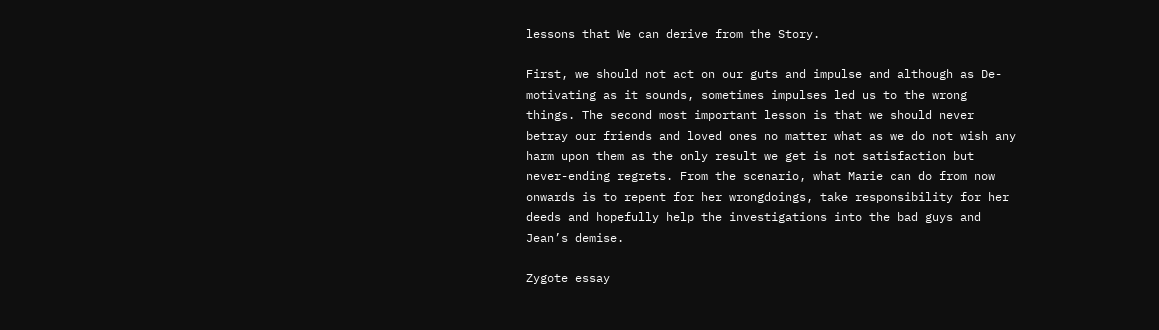lessons that We can derive from the Story.

First, we should not act on our guts and impulse and although as De-motivating as it sounds, sometimes impulses led us to the wrong things. The second most important lesson is that we should never betray our friends and loved ones no matter what as we do not wish any harm upon them as the only result we get is not satisfaction but never-ending regrets. From the scenario, what Marie can do from now onwards is to repent for her wrongdoings, take responsibility for her deeds and hopefully help the investigations into the bad guys and Jean’s demise.

Zygote essay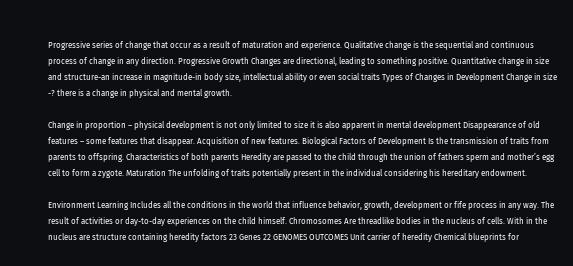Progressive series of change that occur as a result of maturation and experience. Qualitative change is the sequential and continuous process of change in any direction. Progressive Growth Changes are directional, leading to something positive. Quantitative change in size and structure-an increase in magnitude-in body size, intellectual ability or even social traits Types of Changes in Development Change in size -? there is a change in physical and mental growth.

Change in proportion – physical development is not only limited to size it is also apparent in mental development Disappearance of old features – some features that disappear. Acquisition of new features. Biological Factors of Development Is the transmission of traits from parents to offspring. Characteristics of both parents Heredity are passed to the child through the union of fathers sperm and mother’s egg cell to form a zygote. Maturation The unfolding of traits potentially present in the individual considering his hereditary endowment.

Environment Learning Includes all the conditions in the world that influence behavior, growth, development or fife process in any way. The result of activities or day-to-day experiences on the child himself. Chromosomes Are threadlike bodies in the nucleus of cells. With in the nucleus are structure containing heredity factors 23 Genes 22 GENOMES OUTCOMES Unit carrier of heredity Chemical blueprints for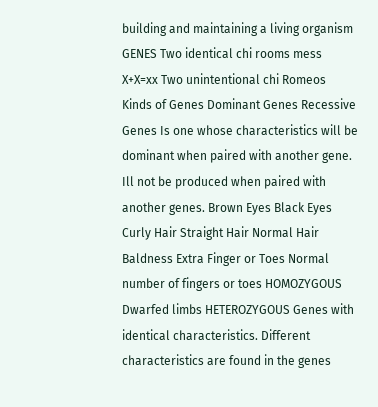building and maintaining a living organism GENES Two identical chi rooms mess X+X=xx Two unintentional chi Romeos Kinds of Genes Dominant Genes Recessive Genes Is one whose characteristics will be dominant when paired with another gene. Ill not be produced when paired with another genes. Brown Eyes Black Eyes Curly Hair Straight Hair Normal Hair Baldness Extra Finger or Toes Normal number of fingers or toes HOMOZYGOUS Dwarfed limbs HETEROZYGOUS Genes with identical characteristics. Different characteristics are found in the genes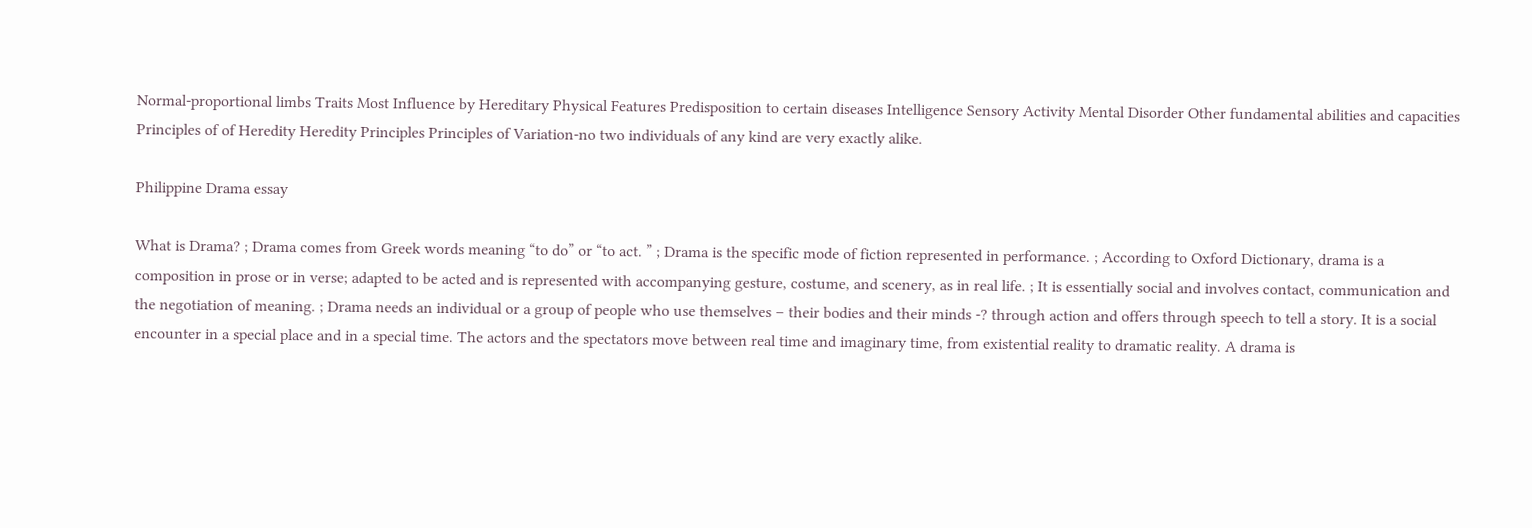Normal-proportional limbs Traits Most Influence by Hereditary Physical Features Predisposition to certain diseases Intelligence Sensory Activity Mental Disorder Other fundamental abilities and capacities Principles of of Heredity Heredity Principles Principles of Variation-no two individuals of any kind are very exactly alike.

Philippine Drama essay

What is Drama? ; Drama comes from Greek words meaning “to do” or “to act. ” ; Drama is the specific mode of fiction represented in performance. ; According to Oxford Dictionary, drama is a composition in prose or in verse; adapted to be acted and is represented with accompanying gesture, costume, and scenery, as in real life. ; It is essentially social and involves contact, communication and the negotiation of meaning. ; Drama needs an individual or a group of people who use themselves – their bodies and their minds -? through action and offers through speech to tell a story. It is a social encounter in a special place and in a special time. The actors and the spectators move between real time and imaginary time, from existential reality to dramatic reality. A drama is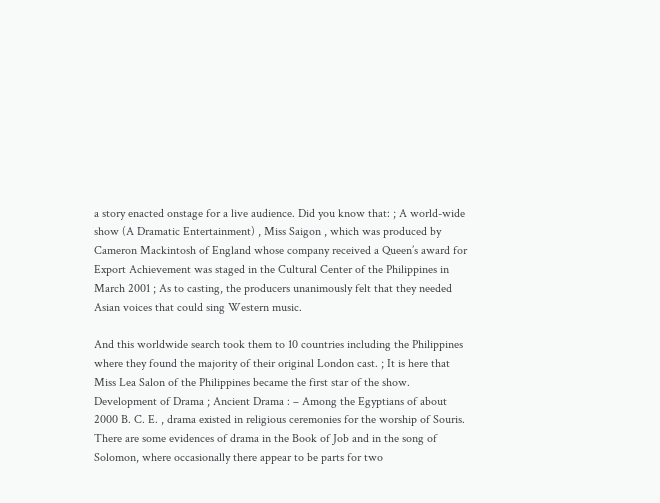a story enacted onstage for a live audience. Did you know that: ; A world-wide show (A Dramatic Entertainment) , Miss Saigon , which was produced by Cameron Mackintosh of England whose company received a Queen’s award for Export Achievement was staged in the Cultural Center of the Philippines in March 2001 ; As to casting, the producers unanimously felt that they needed Asian voices that could sing Western music.

And this worldwide search took them to 10 countries including the Philippines where they found the majority of their original London cast. ; It is here that Miss Lea Salon of the Philippines became the first star of the show. Development of Drama ; Ancient Drama : – Among the Egyptians of about 2000 B. C. E. , drama existed in religious ceremonies for the worship of Souris. There are some evidences of drama in the Book of Job and in the song of Solomon, where occasionally there appear to be parts for two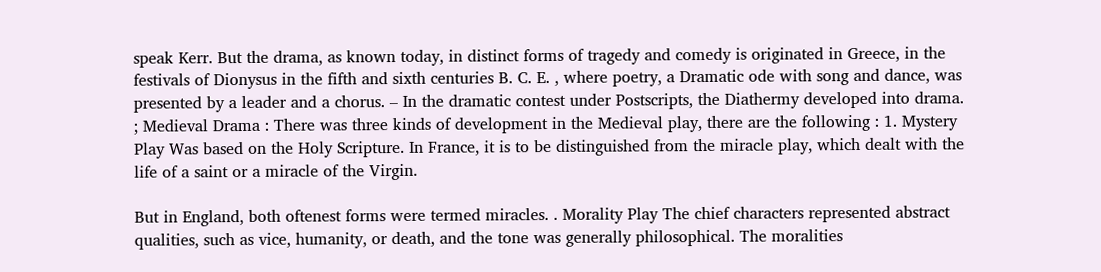speak Kerr. But the drama, as known today, in distinct forms of tragedy and comedy is originated in Greece, in the festivals of Dionysus in the fifth and sixth centuries B. C. E. , where poetry, a Dramatic ode with song and dance, was presented by a leader and a chorus. – In the dramatic contest under Postscripts, the Diathermy developed into drama. ; Medieval Drama : There was three kinds of development in the Medieval play, there are the following : 1. Mystery Play Was based on the Holy Scripture. In France, it is to be distinguished from the miracle play, which dealt with the life of a saint or a miracle of the Virgin.

But in England, both oftenest forms were termed miracles. . Morality Play The chief characters represented abstract qualities, such as vice, humanity, or death, and the tone was generally philosophical. The moralities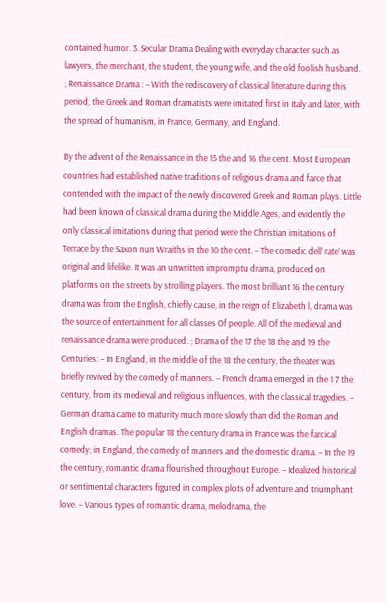contained humor. 3. Secular Drama Dealing with everyday character such as lawyers, the merchant, the student, the young wife, and the old foolish husband. ; Renaissance Drama : – With the rediscovery of classical literature during this period, the Greek and Roman dramatists were imitated first in Italy and later, with the spread of humanism, in France, Germany, and England.

By the advent of the Renaissance in the 15 the and 16 the cent. Most European countries had established native traditions of religious drama and farce that contended with the impact of the newly discovered Greek and Roman plays. Little had been known of classical drama during the Middle Ages, and evidently the only classical imitations during that period were the Christian imitations of Terrace by the Saxon nun Wraiths in the 10 the cent. – The comedic dell’ rate’ was original and lifelike. It was an unwritten impromptu drama, produced on platforms on the streets by strolling players. The most brilliant 16 the century drama was from the English, chiefly cause, in the reign of Elizabeth l, drama was the source of entertainment for all classes Of people. All Of the medieval and renaissance drama were produced. ; Drama of the 17 the 18 the and 19 the Centuries: – In England, in the middle of the 18 the century, the theater was briefly revived by the comedy of manners. – French drama emerged in the 1 7 the century, from its medieval and religious influences, with the classical tragedies. – German drama came to maturity much more slowly than did the Roman and English dramas. The popular 18 the century drama in France was the farcical comedy; in England, the comedy of manners and the domestic drama. – In the 19 the century, romantic drama flourished throughout Europe. – Idealized historical or sentimental characters figured in complex plots of adventure and triumphant love. – Various types of romantic drama, melodrama, the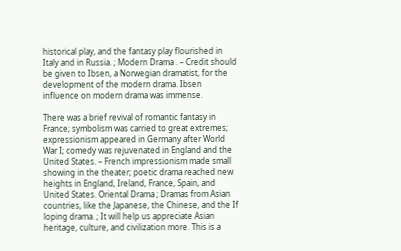historical play, and the fantasy play flourished in Italy and in Russia. ; Modern Drama . – Credit should be given to Ibsen, a Norwegian dramatist, for the development of the modern drama. Ibsen influence on modern drama was immense.

There was a brief revival of romantic fantasy in France; symbolism was carried to great extremes; expressionism appeared in Germany after World War I; comedy was rejuvenated in England and the United States. – French impressionism made small showing in the theater; poetic drama reached new heights in England, Ireland, France, Spain, and United States. Oriental Drama ; Dramas from Asian countries, like the Japanese, the Chinese, and the If loping drama. ; It will help us appreciate Asian heritage, culture, and civilization more. This is a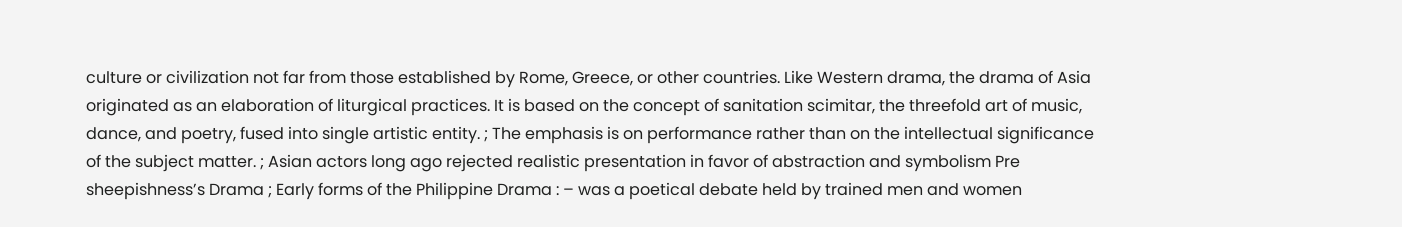culture or civilization not far from those established by Rome, Greece, or other countries. Like Western drama, the drama of Asia originated as an elaboration of liturgical practices. It is based on the concept of sanitation scimitar, the threefold art of music, dance, and poetry, fused into single artistic entity. ; The emphasis is on performance rather than on the intellectual significance of the subject matter. ; Asian actors long ago rejected realistic presentation in favor of abstraction and symbolism Pre sheepishness’s Drama ; Early forms of the Philippine Drama : – was a poetical debate held by trained men and women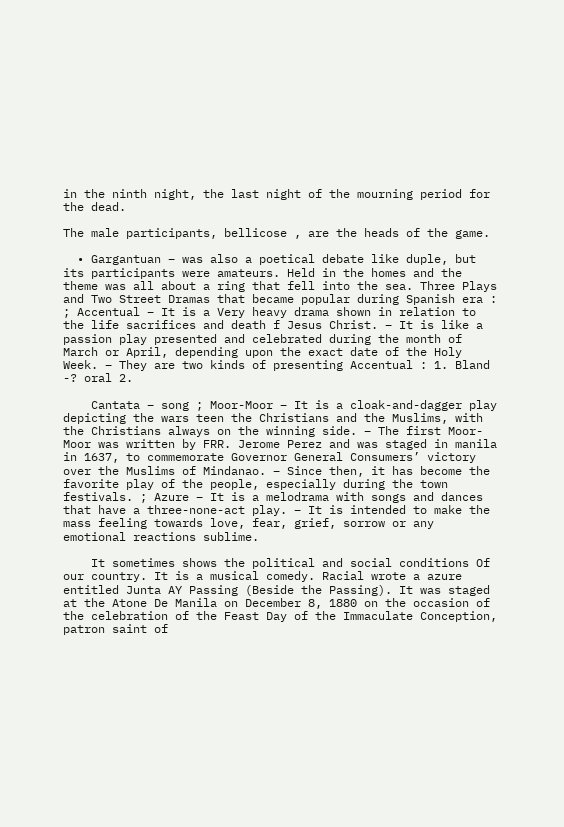in the ninth night, the last night of the mourning period for the dead.

The male participants, bellicose , are the heads of the game.

  • Gargantuan – was also a poetical debate like duple, but its participants were amateurs. Held in the homes and the theme was all about a ring that fell into the sea. Three Plays and Two Street Dramas that became popular during Spanish era : ; Accentual – It is a Very heavy drama shown in relation to the life sacrifices and death f Jesus Christ. – It is like a passion play presented and celebrated during the month of March or April, depending upon the exact date of the Holy Week. – They are two kinds of presenting Accentual : 1. Bland -? oral 2.

    Cantata – song ; Moor-Moor – It is a cloak-and-dagger play depicting the wars teen the Christians and the Muslims, with the Christians always on the winning side. – The first Moor-Moor was written by FRR. Jerome Perez and was staged in manila in 1637, to commemorate Governor General Consumers’ victory over the Muslims of Mindanao. – Since then, it has become the favorite play of the people, especially during the town festivals. ; Azure – It is a melodrama with songs and dances that have a three-none-act play. – It is intended to make the mass feeling towards love, fear, grief, sorrow or any emotional reactions sublime.

    It sometimes shows the political and social conditions Of our country. It is a musical comedy. Racial wrote a azure entitled Junta AY Passing (Beside the Passing). It was staged at the Atone De Manila on December 8, 1880 on the occasion of the celebration of the Feast Day of the Immaculate Conception, patron saint of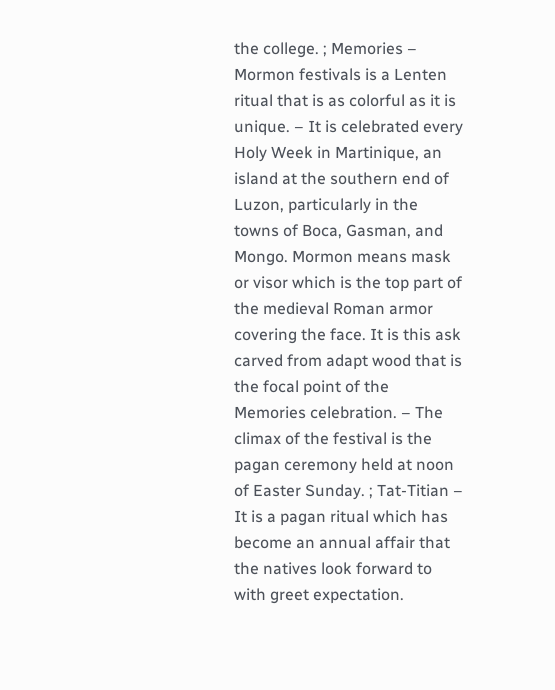the college. ; Memories – Mormon festivals is a Lenten ritual that is as colorful as it is unique. – It is celebrated every Holy Week in Martinique, an island at the southern end of Luzon, particularly in the towns of Boca, Gasman, and Mongo. Mormon means mask or visor which is the top part of the medieval Roman armor covering the face. It is this ask carved from adapt wood that is the focal point of the Memories celebration. – The climax of the festival is the pagan ceremony held at noon of Easter Sunday. ; Tat-Titian – It is a pagan ritual which has become an annual affair that the natives look forward to with greet expectation.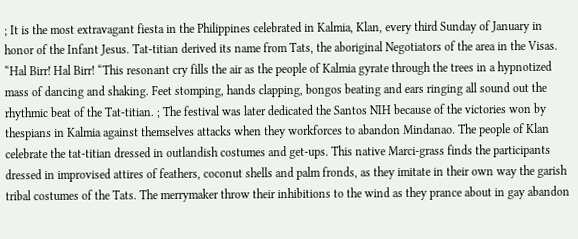; It is the most extravagant fiesta in the Philippines celebrated in Kalmia, Klan, every third Sunday of January in honor of the Infant Jesus. Tat-titian derived its name from Tats, the aboriginal Negotiators of the area in the Visas. “Hal Birr! Hal Birr! “This resonant cry fills the air as the people of Kalmia gyrate through the trees in a hypnotized mass of dancing and shaking. Feet stomping, hands clapping, bongos beating and ears ringing all sound out the rhythmic beat of the Tat-titian. ; The festival was later dedicated the Santos NIH because of the victories won by thespians in Kalmia against themselves attacks when they workforces to abandon Mindanao. The people of Klan celebrate the tat-titian dressed in outlandish costumes and get-ups. This native Marci-grass finds the participants dressed in improvised attires of feathers, coconut shells and palm fronds, as they imitate in their own way the garish tribal costumes of the Tats. The merrymaker throw their inhibitions to the wind as they prance about in gay abandon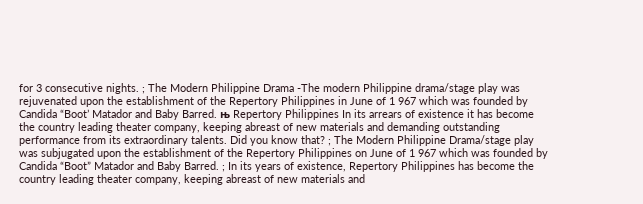for 3 consecutive nights. ; The Modern Philippine Drama -The modern Philippine drama/stage play was rejuvenated upon the establishment of the Repertory Philippines in June of 1 967 which was founded by Candida “Boot’ Matador and Baby Barred. њ Repertory Philippines In its arrears of existence it has become the country leading theater company, keeping abreast of new materials and demanding outstanding performance from its extraordinary talents. Did you know that? ; The Modern Philippine Drama/stage play was subjugated upon the establishment of the Repertory Philippines on June of 1 967 which was founded by Candida “Boot” Matador and Baby Barred. ; In its years of existence, Repertory Philippines has become the country leading theater company, keeping abreast of new materials and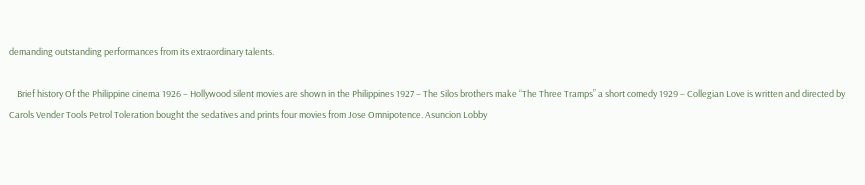demanding outstanding performances from its extraordinary talents.

    Brief history Of the Philippine cinema 1926 – Hollywood silent movies are shown in the Philippines 1927 – The Silos brothers make “The Three Tramps” a short comedy 1929 – Collegian Love is written and directed by Carols Vender Tools Petrol Toleration bought the sedatives and prints four movies from Jose Omnipotence. Asuncion Lobby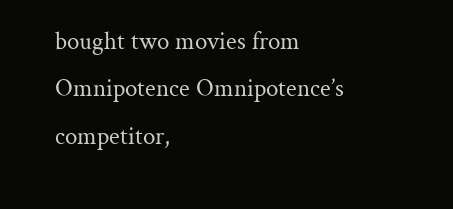bought two movies from Omnipotence Omnipotence’s competitor,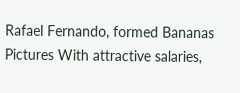Rafael Fernando, formed Bananas Pictures With attractive salaries,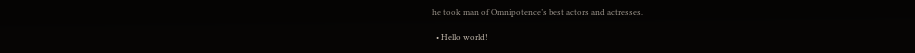he took man of Omnipotence’s best actors and actresses.

  • Hello world!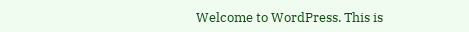Welcome to WordPress. This is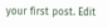your first post. Edit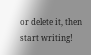or delete it, then start writing!